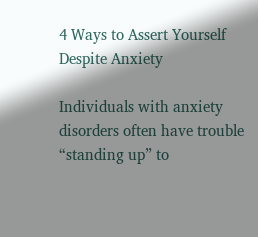4 Ways to Assert Yourself Despite Anxiety

Individuals with anxiety disorders often have trouble “standing up” to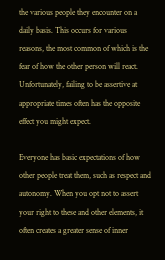the various people they encounter on a daily basis. This occurs for various reasons, the most common of which is the fear of how the other person will react. Unfortunately, failing to be assertive at appropriate times often has the opposite effect you might expect.

Everyone has basic expectations of how other people treat them, such as respect and autonomy. When you opt not to assert your right to these and other elements, it often creates a greater sense of inner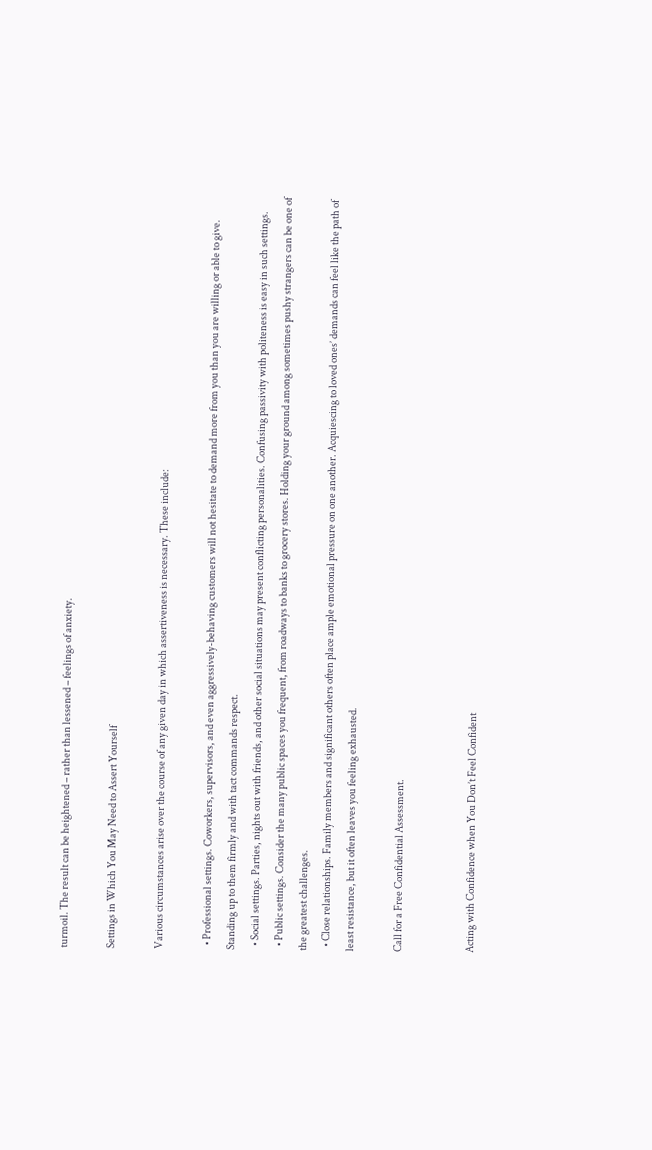turmoil. The result can be heightened – rather than lessened – feelings of anxiety.

Settings in Which You May Need to Assert Yourself

Various circumstances arise over the course of any given day in which assertiveness is necessary. These include:

  • Professional settings. Coworkers, supervisors, and even aggressively-behaving customers will not hesitate to demand more from you than you are willing or able to give. Standing up to them firmly and with tact commands respect.
  • Social settings. Parties, nights out with friends, and other social situations may present conflicting personalities. Confusing passivity with politeness is easy in such settings.
  • Public settings. Consider the many public spaces you frequent, from roadways to banks to grocery stores. Holding your ground among sometimes pushy strangers can be one of the greatest challenges.
  • Close relationships. Family members and significant others often place ample emotional pressure on one another. Acquiescing to loved ones’ demands can feel like the path of least resistance, but it often leaves you feeling exhausted.

Call for a Free Confidential Assessment.


Acting with Confidence when You Don’t Feel Confident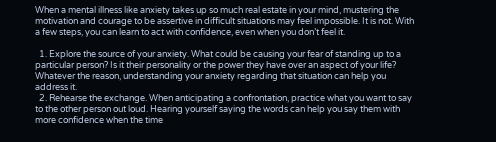When a mental illness like anxiety takes up so much real estate in your mind, mustering the motivation and courage to be assertive in difficult situations may feel impossible. It is not. With a few steps, you can learn to act with confidence, even when you don’t feel it.

  1. Explore the source of your anxiety. What could be causing your fear of standing up to a particular person? Is it their personality or the power they have over an aspect of your life? Whatever the reason, understanding your anxiety regarding that situation can help you address it.
  2. Rehearse the exchange. When anticipating a confrontation, practice what you want to say to the other person out loud. Hearing yourself saying the words can help you say them with more confidence when the time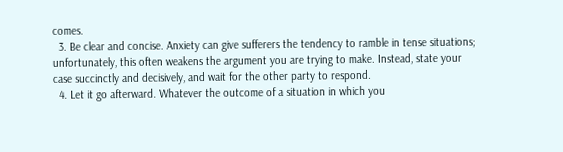comes.
  3. Be clear and concise. Anxiety can give sufferers the tendency to ramble in tense situations; unfortunately, this often weakens the argument you are trying to make. Instead, state your case succinctly and decisively, and wait for the other party to respond.
  4. Let it go afterward. Whatever the outcome of a situation in which you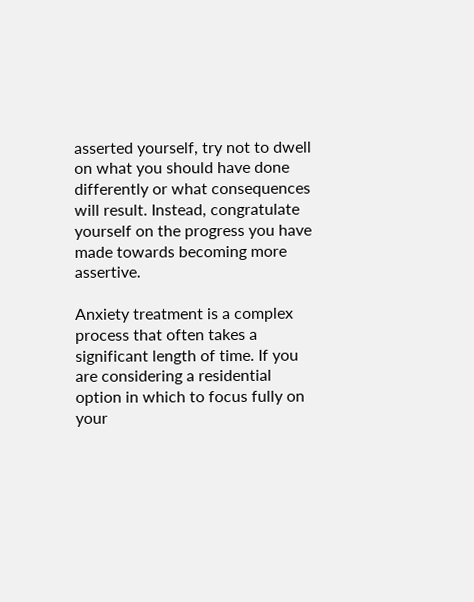asserted yourself, try not to dwell on what you should have done differently or what consequences will result. Instead, congratulate yourself on the progress you have made towards becoming more assertive.

Anxiety treatment is a complex process that often takes a significant length of time. If you are considering a residential option in which to focus fully on your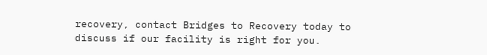recovery, contact Bridges to Recovery today to discuss if our facility is right for you.